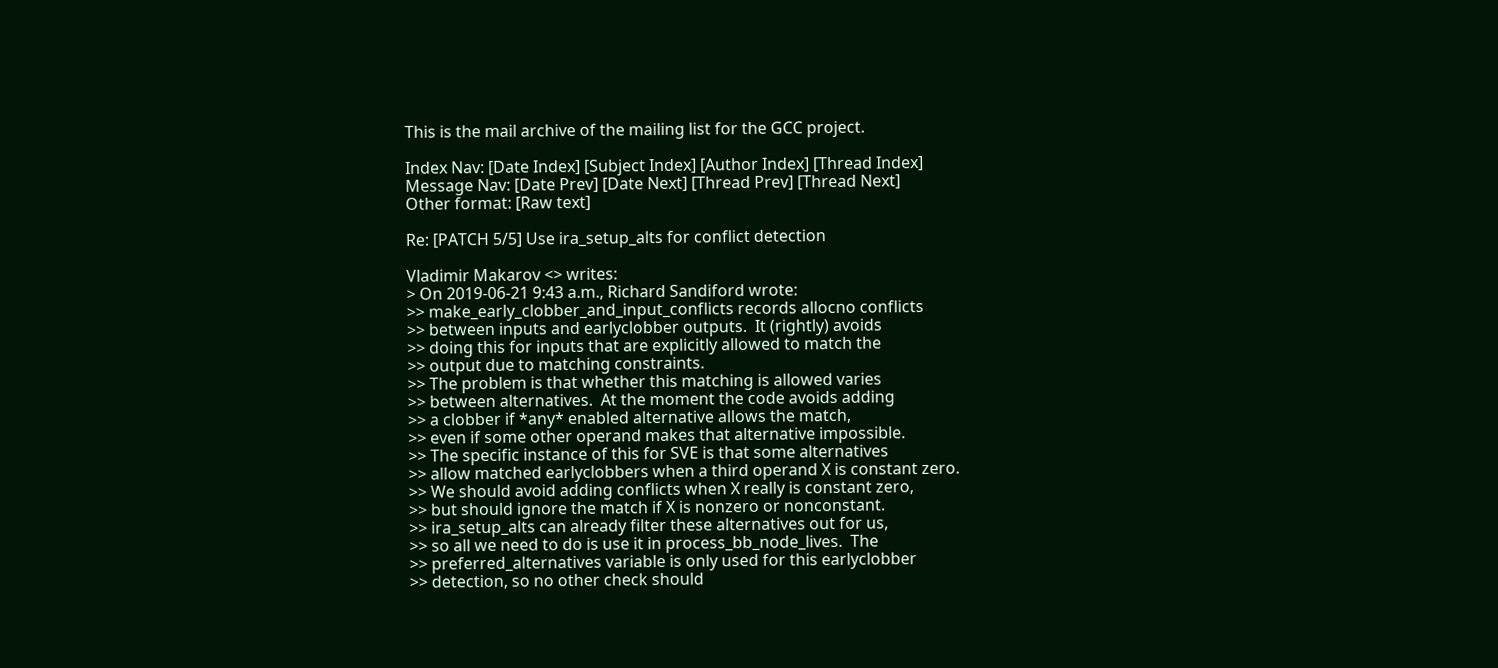This is the mail archive of the mailing list for the GCC project.

Index Nav: [Date Index] [Subject Index] [Author Index] [Thread Index]
Message Nav: [Date Prev] [Date Next] [Thread Prev] [Thread Next]
Other format: [Raw text]

Re: [PATCH 5/5] Use ira_setup_alts for conflict detection

Vladimir Makarov <> writes:
> On 2019-06-21 9:43 a.m., Richard Sandiford wrote:
>> make_early_clobber_and_input_conflicts records allocno conflicts
>> between inputs and earlyclobber outputs.  It (rightly) avoids
>> doing this for inputs that are explicitly allowed to match the
>> output due to matching constraints.
>> The problem is that whether this matching is allowed varies
>> between alternatives.  At the moment the code avoids adding
>> a clobber if *any* enabled alternative allows the match,
>> even if some other operand makes that alternative impossible.
>> The specific instance of this for SVE is that some alternatives
>> allow matched earlyclobbers when a third operand X is constant zero.
>> We should avoid adding conflicts when X really is constant zero,
>> but should ignore the match if X is nonzero or nonconstant.
>> ira_setup_alts can already filter these alternatives out for us,
>> so all we need to do is use it in process_bb_node_lives.  The
>> preferred_alternatives variable is only used for this earlyclobber
>> detection, so no other check should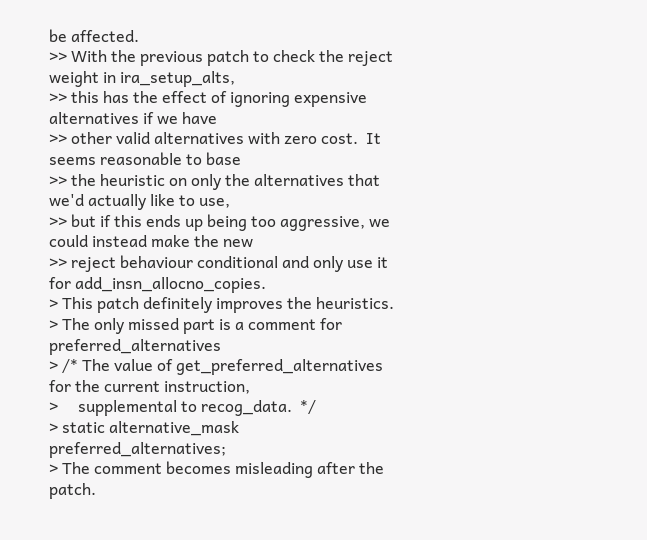be affected.
>> With the previous patch to check the reject weight in ira_setup_alts,
>> this has the effect of ignoring expensive alternatives if we have
>> other valid alternatives with zero cost.  It seems reasonable to base
>> the heuristic on only the alternatives that we'd actually like to use,
>> but if this ends up being too aggressive, we could instead make the new
>> reject behaviour conditional and only use it for add_insn_allocno_copies.
> This patch definitely improves the heuristics.
> The only missed part is a comment for preferred_alternatives
> /* The value of get_preferred_alternatives for the current instruction,
>     supplemental to recog_data.  */
> static alternative_mask preferred_alternatives;
> The comment becomes misleading after the patch.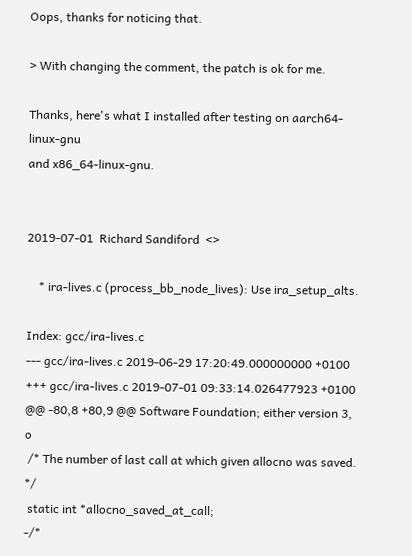Oops, thanks for noticing that.

> With changing the comment, the patch is ok for me.

Thanks, here's what I installed after testing on aarch64-linux-gnu
and x86_64-linux-gnu.


2019-07-01  Richard Sandiford  <>

    * ira-lives.c (process_bb_node_lives): Use ira_setup_alts.

Index: gcc/ira-lives.c
--- gcc/ira-lives.c 2019-06-29 17:20:49.000000000 +0100
+++ gcc/ira-lives.c 2019-07-01 09:33:14.026477923 +0100
@@ -80,8 +80,9 @@ Software Foundation; either version 3, o
 /* The number of last call at which given allocno was saved.  */
 static int *allocno_saved_at_call;
-/*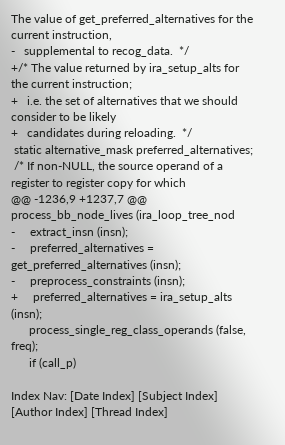The value of get_preferred_alternatives for the current instruction,
-   supplemental to recog_data.  */
+/* The value returned by ira_setup_alts for the current instruction;
+   i.e. the set of alternatives that we should consider to be likely
+   candidates during reloading.  */
 static alternative_mask preferred_alternatives;
 /* If non-NULL, the source operand of a register to register copy for which
@@ -1236,9 +1237,7 @@ process_bb_node_lives (ira_loop_tree_nod
-     extract_insn (insn);
-     preferred_alternatives = get_preferred_alternatives (insn);
-     preprocess_constraints (insn);
+     preferred_alternatives = ira_setup_alts (insn);
      process_single_reg_class_operands (false, freq);
      if (call_p)

Index Nav: [Date Index] [Subject Index] [Author Index] [Thread Index]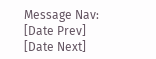Message Nav: [Date Prev] [Date Next]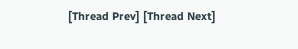[Thread Prev] [Thread Next]